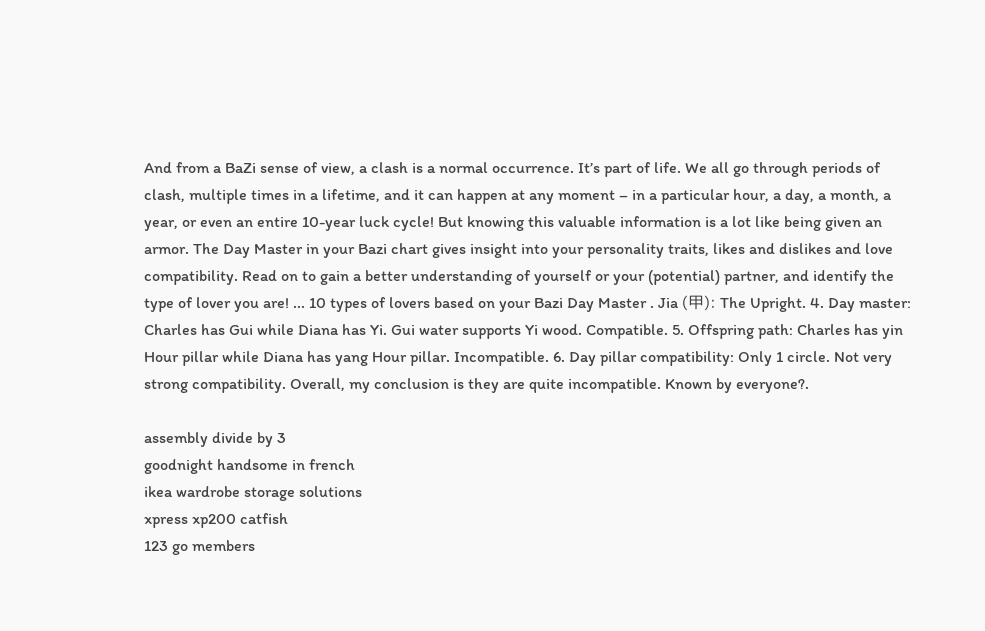And from a BaZi sense of view, a clash is a normal occurrence. It’s part of life. We all go through periods of clash, multiple times in a lifetime, and it can happen at any moment – in a particular hour, a day, a month, a year, or even an entire 10-year luck cycle! But knowing this valuable information is a lot like being given an armor. The Day Master in your Bazi chart gives insight into your personality traits, likes and dislikes and love compatibility. Read on to gain a better understanding of yourself or your (potential) partner, and identify the type of lover you are! ... 10 types of lovers based on your Bazi Day Master . Jia (甲): The Upright. 4. Day master: Charles has Gui while Diana has Yi. Gui water supports Yi wood. Compatible. 5. Offspring path: Charles has yin Hour pillar while Diana has yang Hour pillar. Incompatible. 6. Day pillar compatibility: Only 1 circle. Not very strong compatibility. Overall, my conclusion is they are quite incompatible. Known by everyone?.

assembly divide by 3
goodnight handsome in french
ikea wardrobe storage solutions
xpress xp200 catfish
123 go members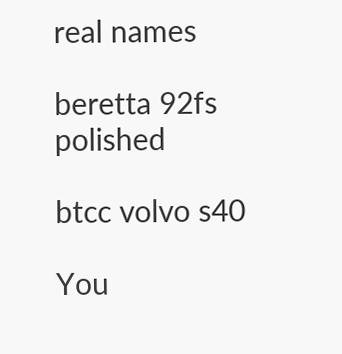real names

beretta 92fs polished

btcc volvo s40

You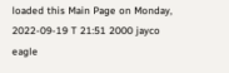loaded this Main Page on Monday, 2022-09-19 T 21:51 2000 jayco eagle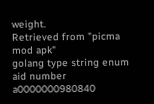weight.
Retrieved from "picma mod apk"
golang type string enum
aid number a0000000980840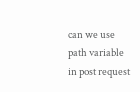can we use path variable in post request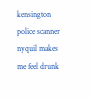kensington police scanner
nyquil makes me feel drunk